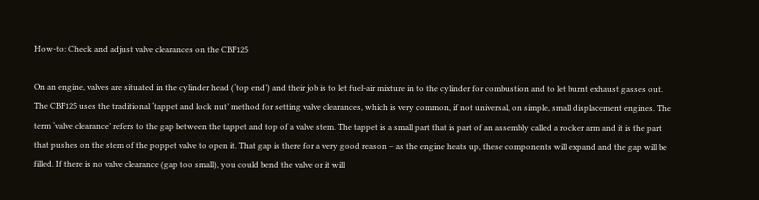How-to: Check and adjust valve clearances on the CBF125

On an engine, valves are situated in the cylinder head (‘top end’) and their job is to let fuel-air mixture in to the cylinder for combustion and to let burnt exhaust gasses out. The CBF125 uses the traditional ‘tappet and lock nut’ method for setting valve clearances, which is very common, if not universal, on simple, small displacement engines. The term ‘valve clearance’ refers to the gap between the tappet and top of a valve stem. The tappet is a small part that is part of an assembly called a rocker arm and it is the part that pushes on the stem of the poppet valve to open it. That gap is there for a very good reason – as the engine heats up, these components will expand and the gap will be filled. If there is no valve clearance (gap too small), you could bend the valve or it will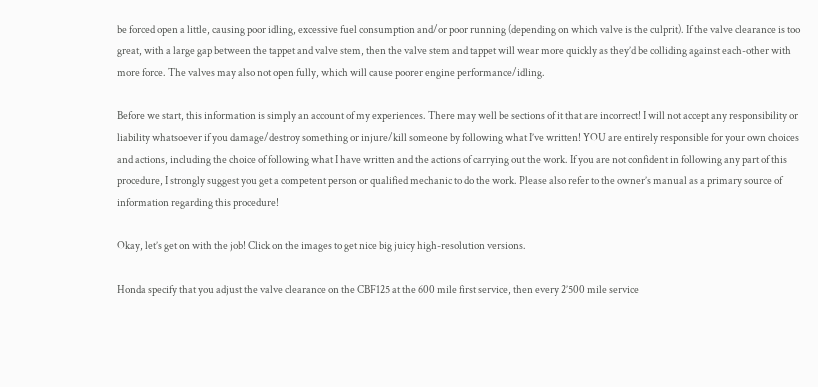be forced open a little, causing poor idling, excessive fuel consumption and/or poor running (depending on which valve is the culprit). If the valve clearance is too great, with a large gap between the tappet and valve stem, then the valve stem and tappet will wear more quickly as they’d be colliding against each-other with more force. The valves may also not open fully, which will cause poorer engine performance/idling.

Before we start, this information is simply an account of my experiences. There may well be sections of it that are incorrect! I will not accept any responsibility or liability whatsoever if you damage/destroy something or injure/kill someone by following what I’ve written! YOU are entirely responsible for your own choices and actions, including the choice of following what I have written and the actions of carrying out the work. If you are not confident in following any part of this procedure, I strongly suggest you get a competent person or qualified mechanic to do the work. Please also refer to the owner’s manual as a primary source of information regarding this procedure!

Okay, let’s get on with the job! Click on the images to get nice big juicy high-resolution versions.

Honda specify that you adjust the valve clearance on the CBF125 at the 600 mile first service, then every 2’500 mile service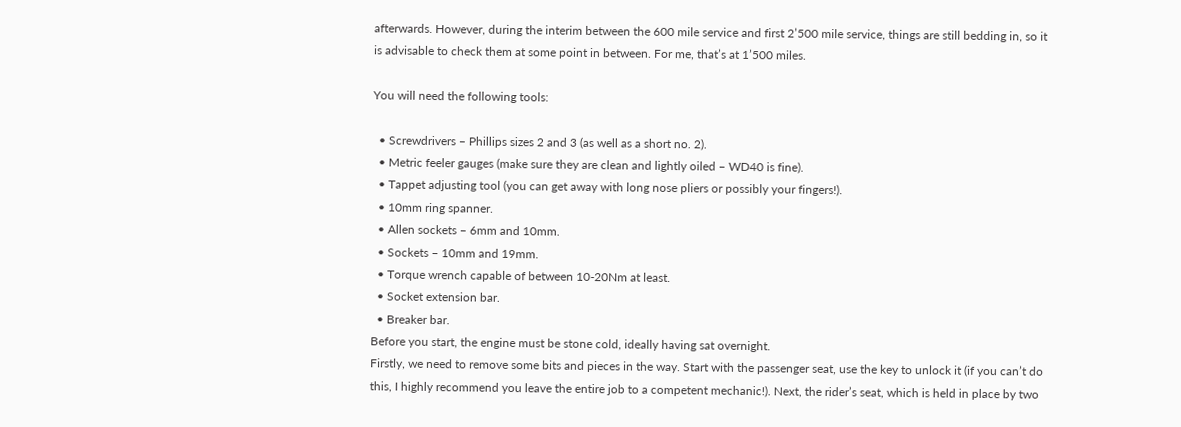afterwards. However, during the interim between the 600 mile service and first 2’500 mile service, things are still bedding in, so it is advisable to check them at some point in between. For me, that’s at 1’500 miles.

You will need the following tools:

  • Screwdrivers – Phillips sizes 2 and 3 (as well as a short no. 2).
  • Metric feeler gauges (make sure they are clean and lightly oiled – WD40 is fine).
  • Tappet adjusting tool (you can get away with long nose pliers or possibly your fingers!).
  • 10mm ring spanner.
  • Allen sockets – 6mm and 10mm.
  • Sockets – 10mm and 19mm.
  • Torque wrench capable of between 10-20Nm at least.
  • Socket extension bar.
  • Breaker bar.
Before you start, the engine must be stone cold, ideally having sat overnight.
Firstly, we need to remove some bits and pieces in the way. Start with the passenger seat, use the key to unlock it (if you can’t do this, I highly recommend you leave the entire job to a competent mechanic!). Next, the rider’s seat, which is held in place by two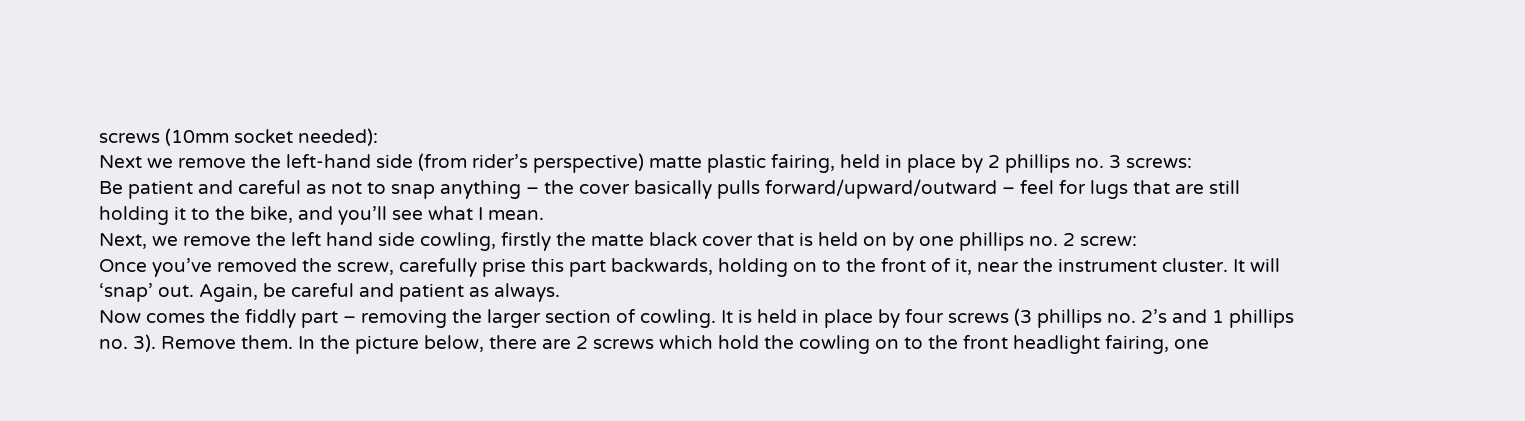screws (10mm socket needed):
Next we remove the left-hand side (from rider’s perspective) matte plastic fairing, held in place by 2 phillips no. 3 screws:
Be patient and careful as not to snap anything – the cover basically pulls forward/upward/outward – feel for lugs that are still holding it to the bike, and you’ll see what I mean.
Next, we remove the left hand side cowling, firstly the matte black cover that is held on by one phillips no. 2 screw:
Once you’ve removed the screw, carefully prise this part backwards, holding on to the front of it, near the instrument cluster. It will ‘snap’ out. Again, be careful and patient as always.
Now comes the fiddly part – removing the larger section of cowling. It is held in place by four screws (3 phillips no. 2’s and 1 phillips no. 3). Remove them. In the picture below, there are 2 screws which hold the cowling on to the front headlight fairing, one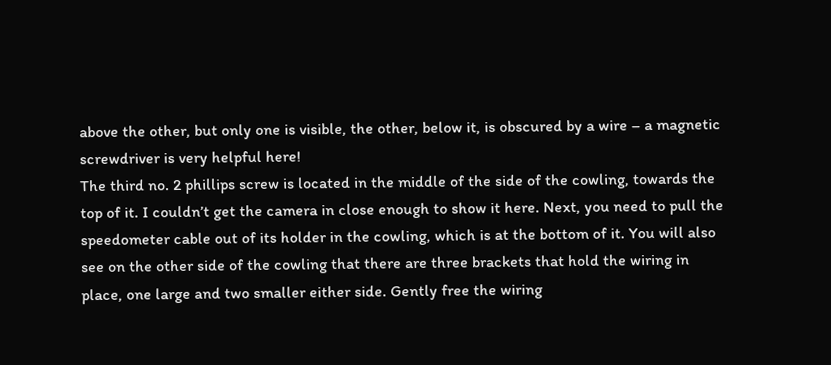above the other, but only one is visible, the other, below it, is obscured by a wire – a magnetic screwdriver is very helpful here!
The third no. 2 phillips screw is located in the middle of the side of the cowling, towards the top of it. I couldn’t get the camera in close enough to show it here. Next, you need to pull the speedometer cable out of its holder in the cowling, which is at the bottom of it. You will also see on the other side of the cowling that there are three brackets that hold the wiring in place, one large and two smaller either side. Gently free the wiring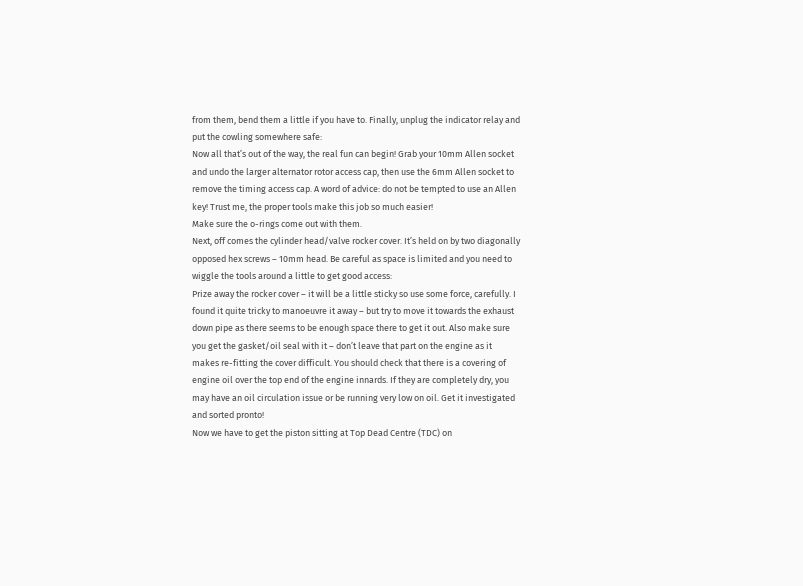from them, bend them a little if you have to. Finally, unplug the indicator relay and put the cowling somewhere safe:
Now all that’s out of the way, the real fun can begin! Grab your 10mm Allen socket and undo the larger alternator rotor access cap, then use the 6mm Allen socket to remove the timing access cap. A word of advice: do not be tempted to use an Allen key! Trust me, the proper tools make this job so much easier!
Make sure the o-rings come out with them.
Next, off comes the cylinder head/valve rocker cover. It’s held on by two diagonally opposed hex screws – 10mm head. Be careful as space is limited and you need to wiggle the tools around a little to get good access:
Prize away the rocker cover – it will be a little sticky so use some force, carefully. I found it quite tricky to manoeuvre it away – but try to move it towards the exhaust down pipe as there seems to be enough space there to get it out. Also make sure you get the gasket/oil seal with it – don’t leave that part on the engine as it makes re-fitting the cover difficult. You should check that there is a covering of engine oil over the top end of the engine innards. If they are completely dry, you may have an oil circulation issue or be running very low on oil. Get it investigated and sorted pronto!
Now we have to get the piston sitting at Top Dead Centre (TDC) on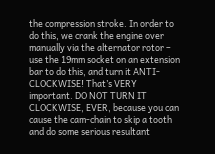the compression stroke. In order to do this, we crank the engine over manually via the alternator rotor – use the 19mm socket on an extension bar to do this, and turn it ANTI-CLOCKWISE! That’s VERY important. DO NOT TURN IT CLOCKWISE, EVER, because you can cause the cam-chain to skip a tooth and do some serious resultant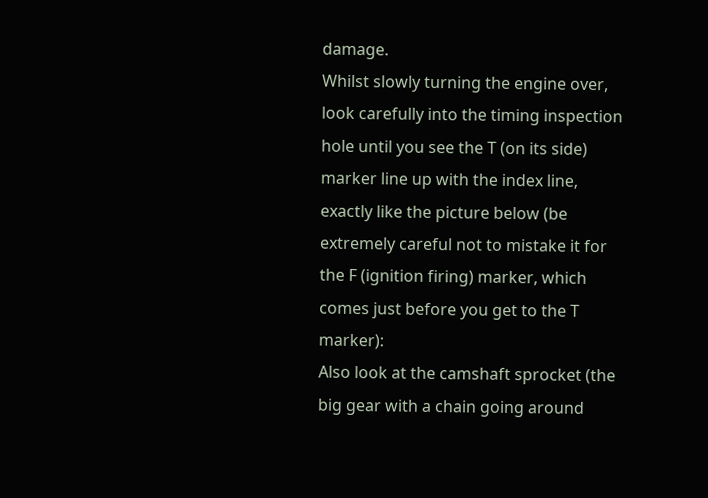damage.
Whilst slowly turning the engine over, look carefully into the timing inspection hole until you see the T (on its side) marker line up with the index line, exactly like the picture below (be extremely careful not to mistake it for the F (ignition firing) marker, which comes just before you get to the T marker):
Also look at the camshaft sprocket (the big gear with a chain going around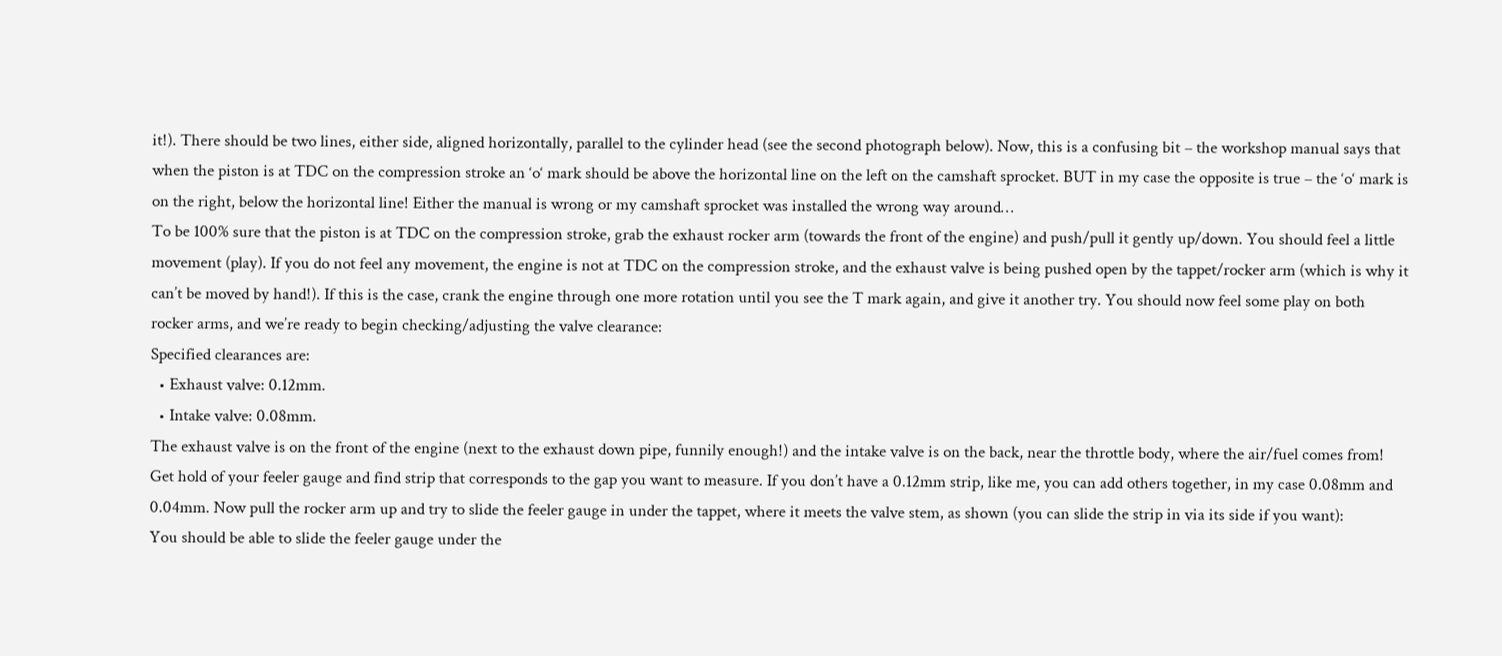it!). There should be two lines, either side, aligned horizontally, parallel to the cylinder head (see the second photograph below). Now, this is a confusing bit – the workshop manual says that when the piston is at TDC on the compression stroke an ‘o‘ mark should be above the horizontal line on the left on the camshaft sprocket. BUT in my case the opposite is true – the ‘o‘ mark is on the right, below the horizontal line! Either the manual is wrong or my camshaft sprocket was installed the wrong way around…
To be 100% sure that the piston is at TDC on the compression stroke, grab the exhaust rocker arm (towards the front of the engine) and push/pull it gently up/down. You should feel a little movement (play). If you do not feel any movement, the engine is not at TDC on the compression stroke, and the exhaust valve is being pushed open by the tappet/rocker arm (which is why it can’t be moved by hand!). If this is the case, crank the engine through one more rotation until you see the T mark again, and give it another try. You should now feel some play on both rocker arms, and we’re ready to begin checking/adjusting the valve clearance:
Specified clearances are:
  • Exhaust valve: 0.12mm.
  • Intake valve: 0.08mm.
The exhaust valve is on the front of the engine (next to the exhaust down pipe, funnily enough!) and the intake valve is on the back, near the throttle body, where the air/fuel comes from!
Get hold of your feeler gauge and find strip that corresponds to the gap you want to measure. If you don’t have a 0.12mm strip, like me, you can add others together, in my case 0.08mm and 0.04mm. Now pull the rocker arm up and try to slide the feeler gauge in under the tappet, where it meets the valve stem, as shown (you can slide the strip in via its side if you want):
You should be able to slide the feeler gauge under the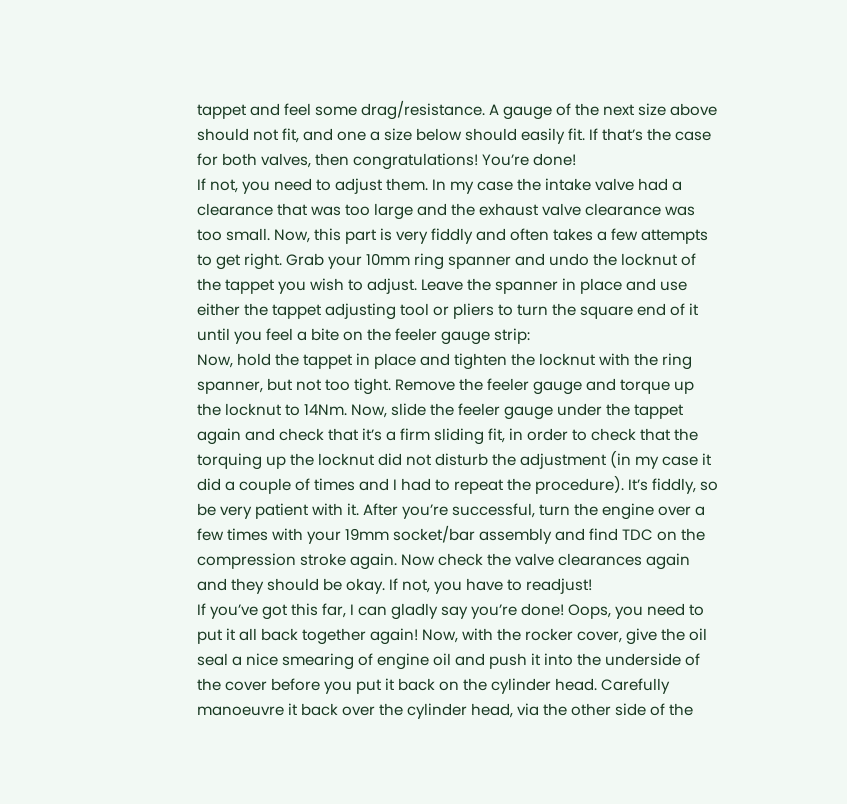tappet and feel some drag/resistance. A gauge of the next size above should not fit, and one a size below should easily fit. If that’s the case for both valves, then congratulations! You’re done!
If not, you need to adjust them. In my case the intake valve had a clearance that was too large and the exhaust valve clearance was too small. Now, this part is very fiddly and often takes a few attempts to get right. Grab your 10mm ring spanner and undo the locknut of the tappet you wish to adjust. Leave the spanner in place and use either the tappet adjusting tool or pliers to turn the square end of it until you feel a bite on the feeler gauge strip:
Now, hold the tappet in place and tighten the locknut with the ring spanner, but not too tight. Remove the feeler gauge and torque up the locknut to 14Nm. Now, slide the feeler gauge under the tappet again and check that it’s a firm sliding fit, in order to check that the torquing up the locknut did not disturb the adjustment (in my case it did a couple of times and I had to repeat the procedure). It’s fiddly, so be very patient with it. After you’re successful, turn the engine over a few times with your 19mm socket/bar assembly and find TDC on the compression stroke again. Now check the valve clearances again and they should be okay. If not, you have to readjust!
If you’ve got this far, I can gladly say you’re done! Oops, you need to put it all back together again! Now, with the rocker cover, give the oil seal a nice smearing of engine oil and push it into the underside of the cover before you put it back on the cylinder head. Carefully manoeuvre it back over the cylinder head, via the other side of the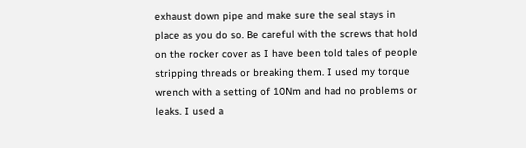exhaust down pipe and make sure the seal stays in place as you do so. Be careful with the screws that hold on the rocker cover as I have been told tales of people stripping threads or breaking them. I used my torque wrench with a setting of 10Nm and had no problems or leaks. I used a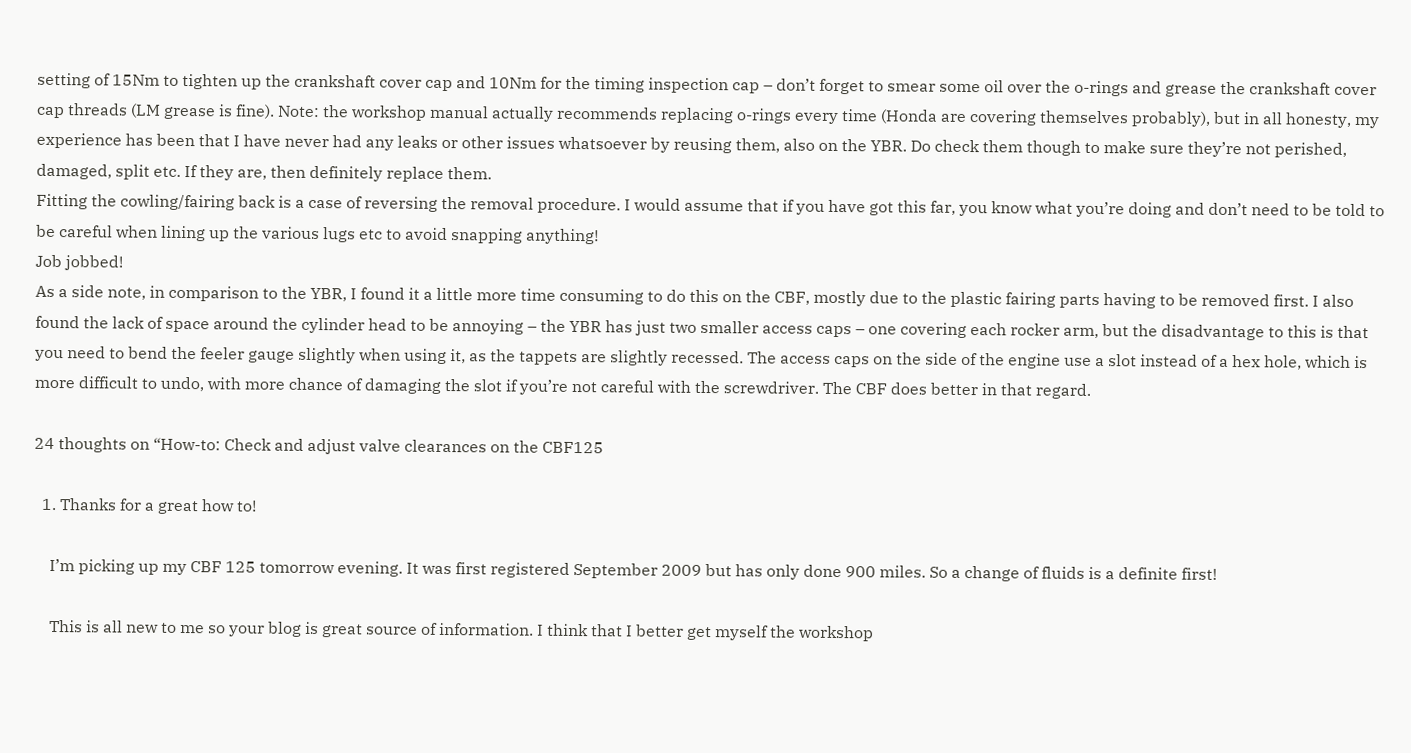setting of 15Nm to tighten up the crankshaft cover cap and 10Nm for the timing inspection cap – don’t forget to smear some oil over the o-rings and grease the crankshaft cover cap threads (LM grease is fine). Note: the workshop manual actually recommends replacing o-rings every time (Honda are covering themselves probably), but in all honesty, my experience has been that I have never had any leaks or other issues whatsoever by reusing them, also on the YBR. Do check them though to make sure they’re not perished, damaged, split etc. If they are, then definitely replace them.
Fitting the cowling/fairing back is a case of reversing the removal procedure. I would assume that if you have got this far, you know what you’re doing and don’t need to be told to be careful when lining up the various lugs etc to avoid snapping anything!
Job jobbed!
As a side note, in comparison to the YBR, I found it a little more time consuming to do this on the CBF, mostly due to the plastic fairing parts having to be removed first. I also found the lack of space around the cylinder head to be annoying – the YBR has just two smaller access caps – one covering each rocker arm, but the disadvantage to this is that you need to bend the feeler gauge slightly when using it, as the tappets are slightly recessed. The access caps on the side of the engine use a slot instead of a hex hole, which is more difficult to undo, with more chance of damaging the slot if you’re not careful with the screwdriver. The CBF does better in that regard.

24 thoughts on “How-to: Check and adjust valve clearances on the CBF125

  1. Thanks for a great how to!

    I’m picking up my CBF 125 tomorrow evening. It was first registered September 2009 but has only done 900 miles. So a change of fluids is a definite first!

    This is all new to me so your blog is great source of information. I think that I better get myself the workshop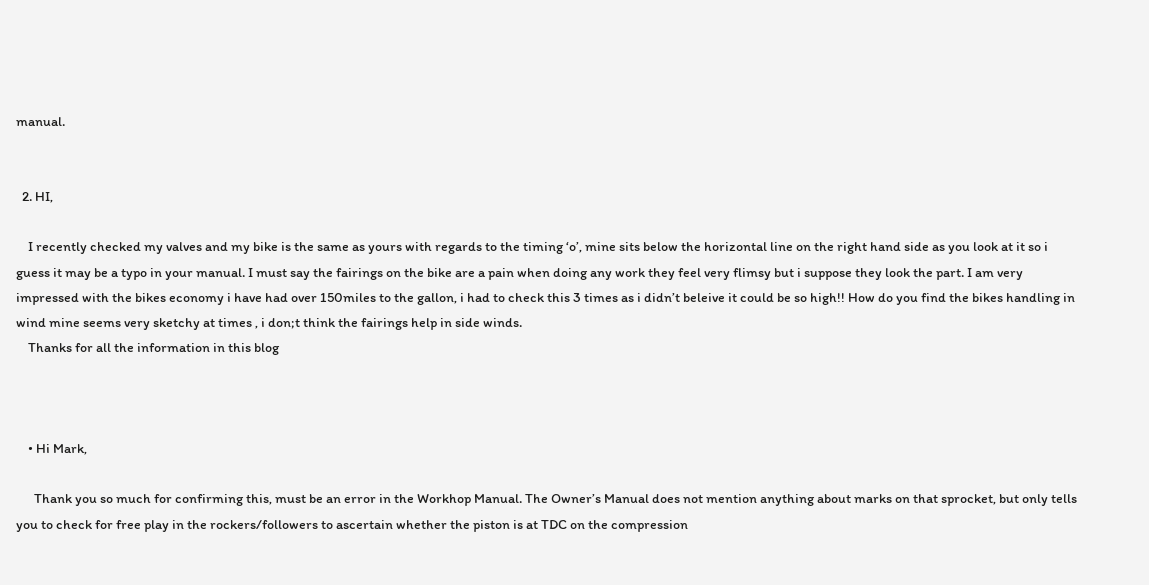manual.


  2. HI,

    I recently checked my valves and my bike is the same as yours with regards to the timing ‘o’, mine sits below the horizontal line on the right hand side as you look at it so i guess it may be a typo in your manual. I must say the fairings on the bike are a pain when doing any work they feel very flimsy but i suppose they look the part. I am very impressed with the bikes economy i have had over 150miles to the gallon, i had to check this 3 times as i didn’t beleive it could be so high!! How do you find the bikes handling in wind mine seems very sketchy at times , i don;t think the fairings help in side winds.
    Thanks for all the information in this blog



    • Hi Mark,

      Thank you so much for confirming this, must be an error in the Workhop Manual. The Owner’s Manual does not mention anything about marks on that sprocket, but only tells you to check for free play in the rockers/followers to ascertain whether the piston is at TDC on the compression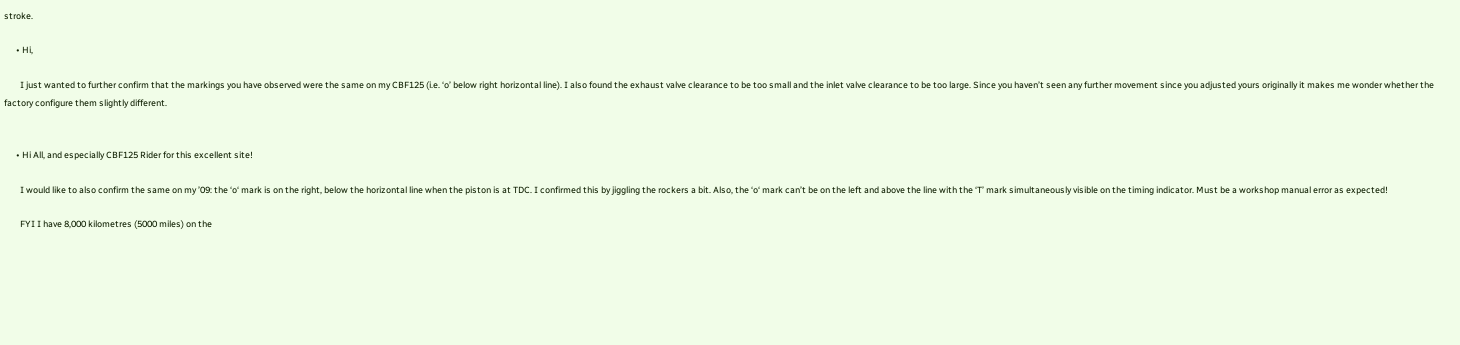stroke.

      • Hi,

        I just wanted to further confirm that the markings you have observed were the same on my CBF125 (i.e. ‘o’ below right horizontal line). I also found the exhaust valve clearance to be too small and the inlet valve clearance to be too large. Since you haven’t seen any further movement since you adjusted yours originally it makes me wonder whether the factory configure them slightly different.


      • Hi All, and especially CBF125 Rider for this excellent site!

        I would like to also confirm the same on my ’09: the ‘o‘ mark is on the right, below the horizontal line when the piston is at TDC. I confirmed this by jiggling the rockers a bit. Also, the ‘o‘ mark can’t be on the left and above the line with the ‘T’ mark simultaneously visible on the timing indicator. Must be a workshop manual error as expected!

        FYI I have 8,000 kilometres (5000 miles) on the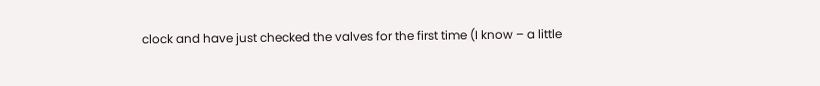clock and have just checked the valves for the first time (I know – a little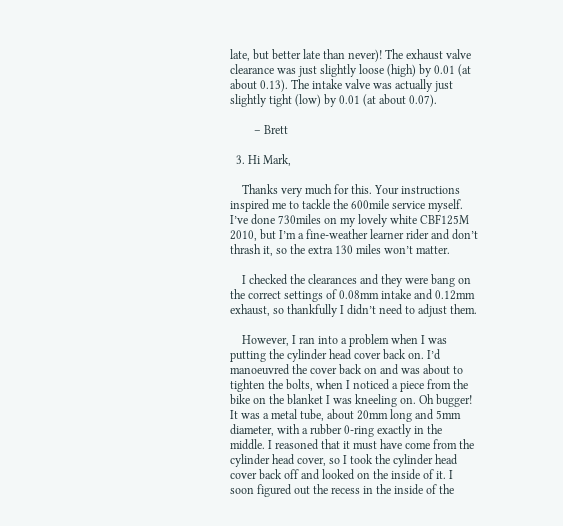late, but better late than never)! The exhaust valve clearance was just slightly loose (high) by 0.01 (at about 0.13). The intake valve was actually just slightly tight (low) by 0.01 (at about 0.07).

        – Brett

  3. Hi Mark,

    Thanks very much for this. Your instructions inspired me to tackle the 600mile service myself. I’ve done 730miles on my lovely white CBF125M 2010, but I’m a fine-weather learner rider and don’t thrash it, so the extra 130 miles won’t matter.

    I checked the clearances and they were bang on the correct settings of 0.08mm intake and 0.12mm exhaust, so thankfully I didn’t need to adjust them.

    However, I ran into a problem when I was putting the cylinder head cover back on. I’d manoeuvred the cover back on and was about to tighten the bolts, when I noticed a piece from the bike on the blanket I was kneeling on. Oh bugger! It was a metal tube, about 20mm long and 5mm diameter, with a rubber 0-ring exactly in the middle. I reasoned that it must have come from the cylinder head cover, so I took the cylinder head cover back off and looked on the inside of it. I soon figured out the recess in the inside of the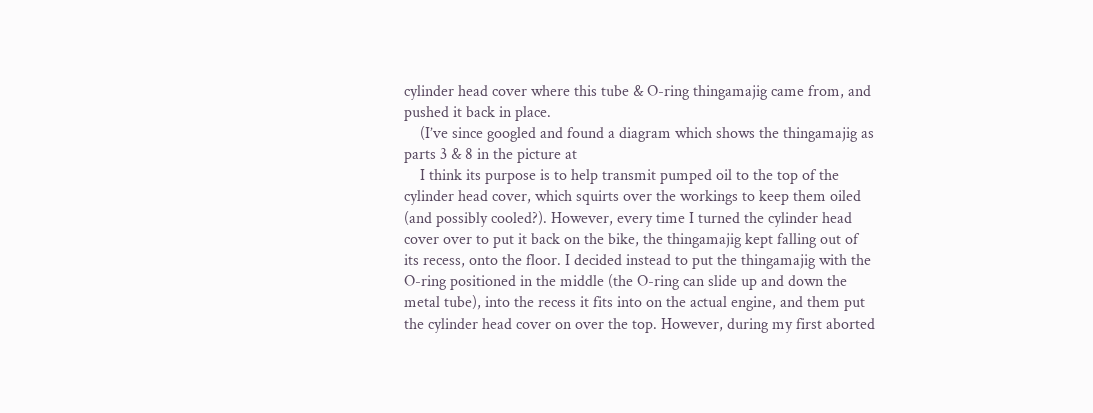cylinder head cover where this tube & O-ring thingamajig came from, and pushed it back in place.
    (I’ve since googled and found a diagram which shows the thingamajig as parts 3 & 8 in the picture at
    I think its purpose is to help transmit pumped oil to the top of the cylinder head cover, which squirts over the workings to keep them oiled (and possibly cooled?). However, every time I turned the cylinder head cover over to put it back on the bike, the thingamajig kept falling out of its recess, onto the floor. I decided instead to put the thingamajig with the O-ring positioned in the middle (the O-ring can slide up and down the metal tube), into the recess it fits into on the actual engine, and them put the cylinder head cover on over the top. However, during my first aborted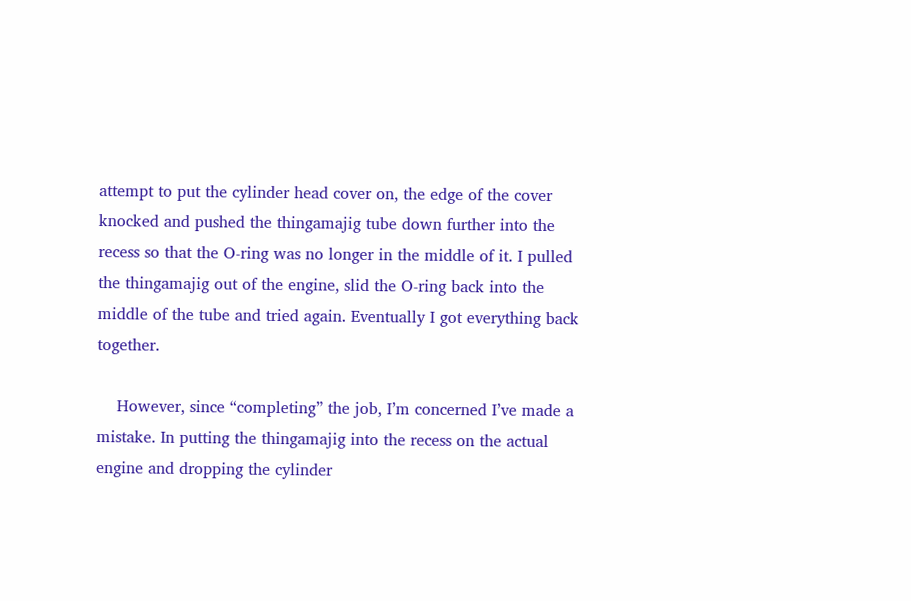attempt to put the cylinder head cover on, the edge of the cover knocked and pushed the thingamajig tube down further into the recess so that the O-ring was no longer in the middle of it. I pulled the thingamajig out of the engine, slid the O-ring back into the middle of the tube and tried again. Eventually I got everything back together.

    However, since “completing” the job, I’m concerned I’ve made a mistake. In putting the thingamajig into the recess on the actual engine and dropping the cylinder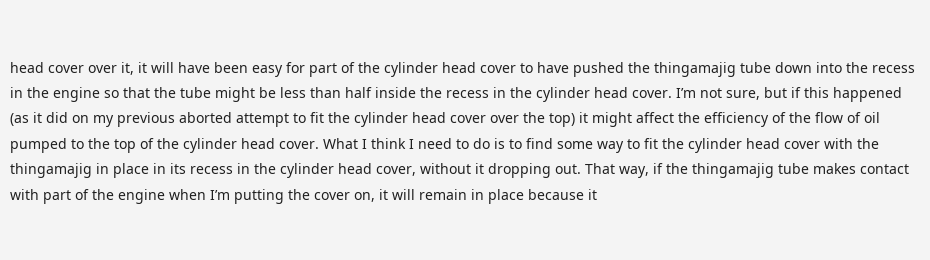head cover over it, it will have been easy for part of the cylinder head cover to have pushed the thingamajig tube down into the recess in the engine so that the tube might be less than half inside the recess in the cylinder head cover. I’m not sure, but if this happened (as it did on my previous aborted attempt to fit the cylinder head cover over the top) it might affect the efficiency of the flow of oil pumped to the top of the cylinder head cover. What I think I need to do is to find some way to fit the cylinder head cover with the thingamajig in place in its recess in the cylinder head cover, without it dropping out. That way, if the thingamajig tube makes contact with part of the engine when I’m putting the cover on, it will remain in place because it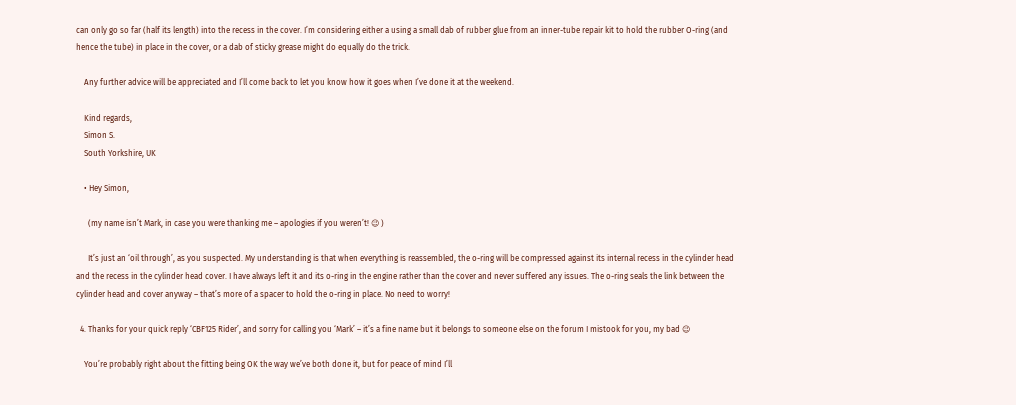can only go so far (half its length) into the recess in the cover. I’m considering either a using a small dab of rubber glue from an inner-tube repair kit to hold the rubber O-ring (and hence the tube) in place in the cover, or a dab of sticky grease might do equally do the trick.

    Any further advice will be appreciated and I’ll come back to let you know how it goes when I’ve done it at the weekend.

    Kind regards,
    Simon S.
    South Yorkshire, UK

    • Hey Simon,

      (my name isn’t Mark, in case you were thanking me – apologies if you weren’t! 😉 )

      It’s just an ‘oil through’, as you suspected. My understanding is that when everything is reassembled, the o-ring will be compressed against its internal recess in the cylinder head and the recess in the cylinder head cover. I have always left it and its o-ring in the engine rather than the cover and never suffered any issues. The o-ring seals the link between the cylinder head and cover anyway – that’s more of a spacer to hold the o-ring in place. No need to worry!

  4. Thanks for your quick reply ‘CBF125 Rider’, and sorry for calling you ‘Mark’ – it’s a fine name but it belongs to someone else on the forum I mistook for you, my bad 😉

    You’re probably right about the fitting being OK the way we’ve both done it, but for peace of mind I’ll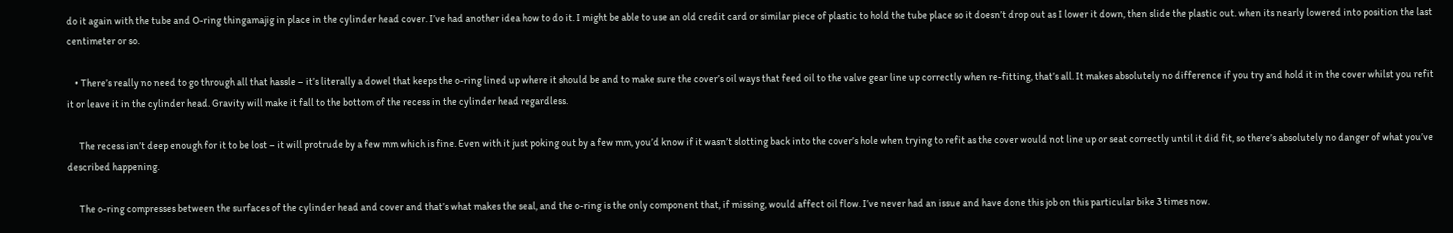do it again with the tube and O-ring thingamajig in place in the cylinder head cover. I’ve had another idea how to do it. I might be able to use an old credit card or similar piece of plastic to hold the tube place so it doesn’t drop out as I lower it down, then slide the plastic out. when its nearly lowered into position the last centimeter or so.

    • There’s really no need to go through all that hassle – it’s literally a dowel that keeps the o-ring lined up where it should be and to make sure the cover’s oil ways that feed oil to the valve gear line up correctly when re-fitting, that’s all. It makes absolutely no difference if you try and hold it in the cover whilst you refit it or leave it in the cylinder head. Gravity will make it fall to the bottom of the recess in the cylinder head regardless.

      The recess isn’t deep enough for it to be lost – it will protrude by a few mm which is fine. Even with it just poking out by a few mm, you’d know if it wasn’t slotting back into the cover’s hole when trying to refit as the cover would not line up or seat correctly until it did fit, so there’s absolutely no danger of what you’ve described happening.

      The o-ring compresses between the surfaces of the cylinder head and cover and that’s what makes the seal, and the o-ring is the only component that, if missing, would affect oil flow. I’ve never had an issue and have done this job on this particular bike 3 times now.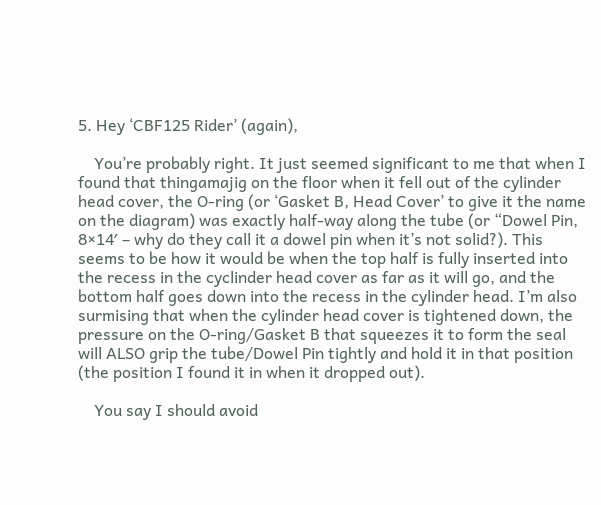5. Hey ‘CBF125 Rider’ (again),

    You’re probably right. It just seemed significant to me that when I found that thingamajig on the floor when it fell out of the cylinder head cover, the O-ring (or ‘Gasket B, Head Cover’ to give it the name on the diagram) was exactly half-way along the tube (or “Dowel Pin, 8×14′ – why do they call it a dowel pin when it’s not solid?). This seems to be how it would be when the top half is fully inserted into the recess in the cyclinder head cover as far as it will go, and the bottom half goes down into the recess in the cylinder head. I’m also surmising that when the cylinder head cover is tightened down, the pressure on the O-ring/Gasket B that squeezes it to form the seal will ALSO grip the tube/Dowel Pin tightly and hold it in that position (the position I found it in when it dropped out).

    You say I should avoid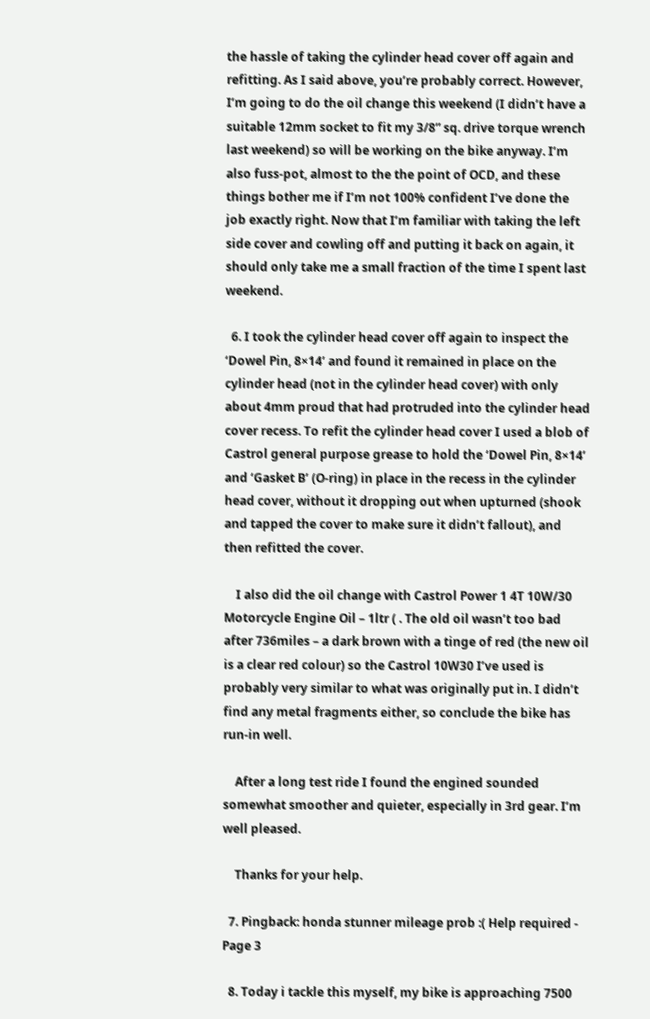the hassle of taking the cylinder head cover off again and refitting. As I said above, you’re probably correct. However, I’m going to do the oil change this weekend (I didn’t have a suitable 12mm socket to fit my 3/8” sq. drive torque wrench last weekend) so will be working on the bike anyway. I’m also fuss-pot, almost to the the point of OCD, and these things bother me if I’m not 100% confident I’ve done the job exactly right. Now that I’m familiar with taking the left side cover and cowling off and putting it back on again, it should only take me a small fraction of the time I spent last weekend.

  6. I took the cylinder head cover off again to inspect the ‘Dowel Pin, 8×14’ and found it remained in place on the cylinder head (not in the cylinder head cover) with only about 4mm proud that had protruded into the cylinder head cover recess. To refit the cylinder head cover I used a blob of Castrol general purpose grease to hold the ‘Dowel Pin, 8×14’ and ‘Gasket B’ (O-ring) in place in the recess in the cylinder head cover, without it dropping out when upturned (shook and tapped the cover to make sure it didn’t fallout), and then refitted the cover.

    I also did the oil change with Castrol Power 1 4T 10W/30 Motorcycle Engine Oil – 1ltr ( . The old oil wasn’t too bad after 736miles – a dark brown with a tinge of red (the new oil is a clear red colour) so the Castrol 10W30 I’ve used is probably very similar to what was originally put in. I didn’t find any metal fragments either, so conclude the bike has run-in well.

    After a long test ride I found the engined sounded somewhat smoother and quieter, especially in 3rd gear. I’m well pleased.

    Thanks for your help.

  7. Pingback: honda stunner mileage prob :( Help required - Page 3

  8. Today i tackle this myself, my bike is approaching 7500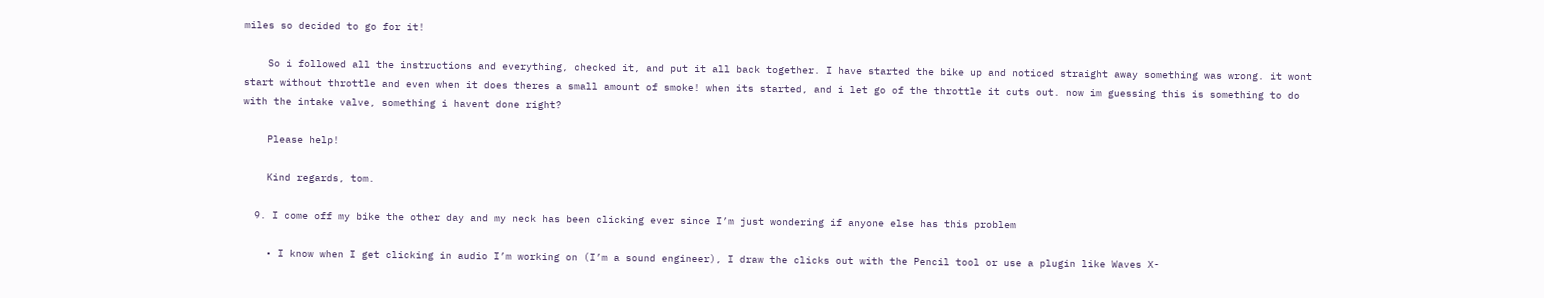miles so decided to go for it!

    So i followed all the instructions and everything, checked it, and put it all back together. I have started the bike up and noticed straight away something was wrong. it wont start without throttle and even when it does theres a small amount of smoke! when its started, and i let go of the throttle it cuts out. now im guessing this is something to do with the intake valve, something i havent done right?

    Please help!

    Kind regards, tom.

  9. I come off my bike the other day and my neck has been clicking ever since I’m just wondering if anyone else has this problem

    • I know when I get clicking in audio I’m working on (I’m a sound engineer), I draw the clicks out with the Pencil tool or use a plugin like Waves X-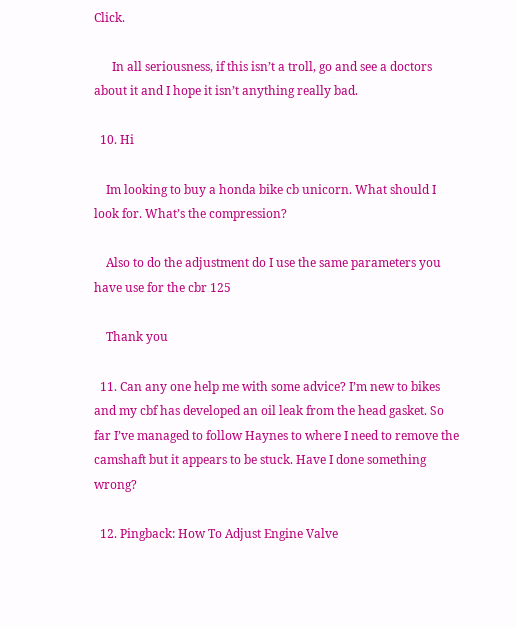Click.

      In all seriousness, if this isn’t a troll, go and see a doctors about it and I hope it isn’t anything really bad.

  10. Hi

    Im looking to buy a honda bike cb unicorn. What should I look for. What’s the compression?

    Also to do the adjustment do I use the same parameters you have use for the cbr 125

    Thank you

  11. Can any one help me with some advice? I’m new to bikes and my cbf has developed an oil leak from the head gasket. So far I’ve managed to follow Haynes to where I need to remove the camshaft but it appears to be stuck. Have I done something wrong?

  12. Pingback: How To Adjust Engine Valve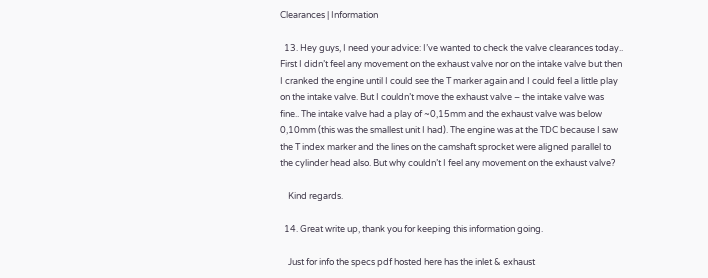Clearances | Information

  13. Hey guys, I need your advice: I’ve wanted to check the valve clearances today.. First I didn’t feel any movement on the exhaust valve nor on the intake valve but then I cranked the engine until I could see the T marker again and I could feel a little play on the intake valve. But I couldn’t move the exhaust valve – the intake valve was fine.. The intake valve had a play of ~0,15mm and the exhaust valve was below 0,10mm (this was the smallest unit I had). The engine was at the TDC because I saw the T index marker and the lines on the camshaft sprocket were aligned parallel to the cylinder head also. But why couldn’t I feel any movement on the exhaust valve?

    Kind regards.

  14. Great write up, thank you for keeping this information going.

    Just for info the specs pdf hosted here has the inlet & exhaust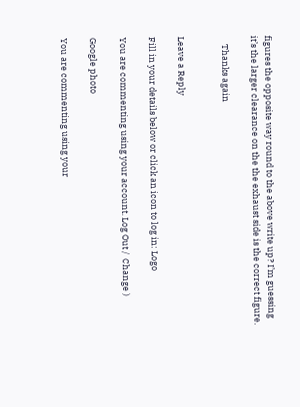figures the opposite way round to the above write up? I’m guessing it’s the larger clearance on the the exhaust side is the correct figure.

    Thanks again


Leave a Reply

Fill in your details below or click an icon to log in: Logo

You are commenting using your account. Log Out /  Change )

Google photo

You are commenting using your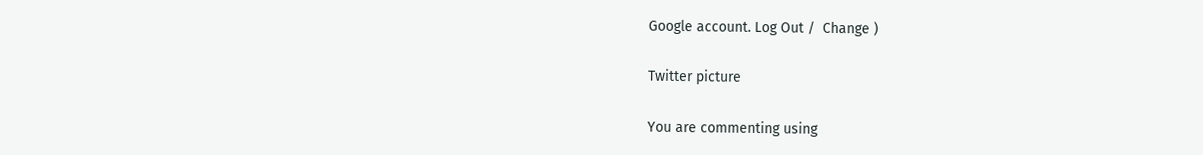Google account. Log Out /  Change )

Twitter picture

You are commenting using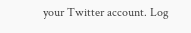your Twitter account. Log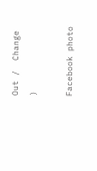Out /  Change )

Facebook photo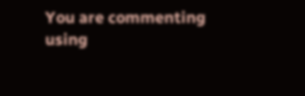You are commenting using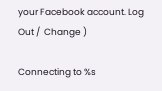your Facebook account. Log Out /  Change )

Connecting to %s